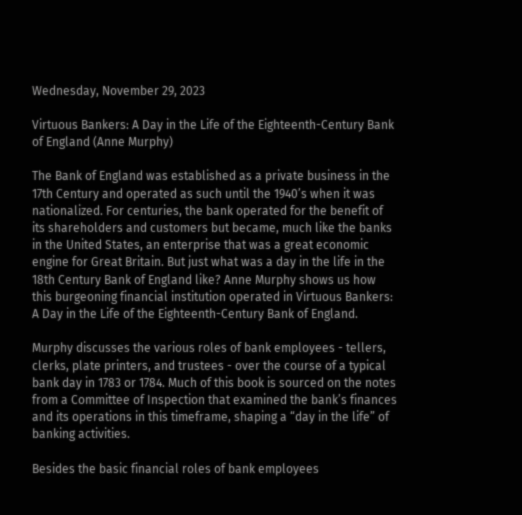Wednesday, November 29, 2023

Virtuous Bankers: A Day in the Life of the Eighteenth-Century Bank of England (Anne Murphy)

The Bank of England was established as a private business in the 17th Century and operated as such until the 1940’s when it was nationalized. For centuries, the bank operated for the benefit of its shareholders and customers but became, much like the banks in the United States, an enterprise that was a great economic engine for Great Britain. But just what was a day in the life in the 18th Century Bank of England like? Anne Murphy shows us how this burgeoning financial institution operated in Virtuous Bankers: A Day in the Life of the Eighteenth-Century Bank of England.

Murphy discusses the various roles of bank employees - tellers, clerks, plate printers, and trustees - over the course of a typical bank day in 1783 or 1784. Much of this book is sourced on the notes from a Committee of Inspection that examined the bank’s finances and its operations in this timeframe, shaping a “day in the life” of banking activities.

Besides the basic financial roles of bank employees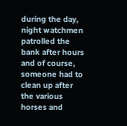during the day, night watchmen patrolled the bank after hours and of course, someone had to clean up after the various horses and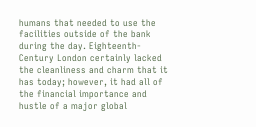humans that needed to use the facilities outside of the bank during the day. Eighteenth-Century London certainly lacked the cleanliness and charm that it has today; however, it had all of the financial importance and hustle of a major global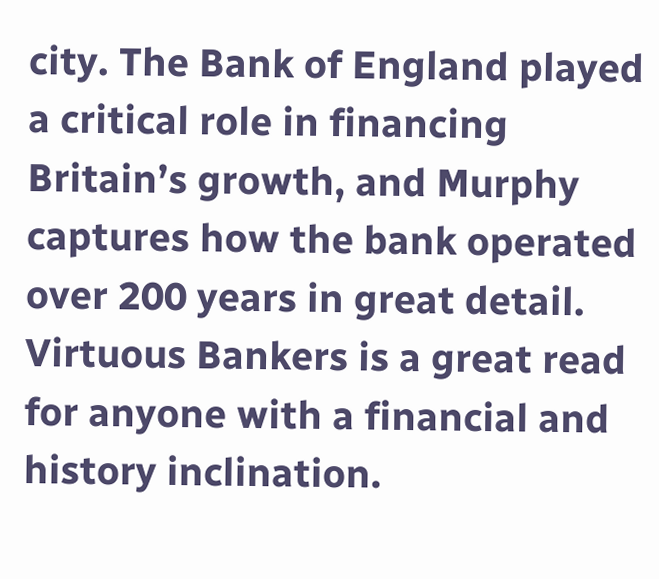city. The Bank of England played a critical role in financing Britain’s growth, and Murphy captures how the bank operated over 200 years in great detail. Virtuous Bankers is a great read for anyone with a financial and history inclination.